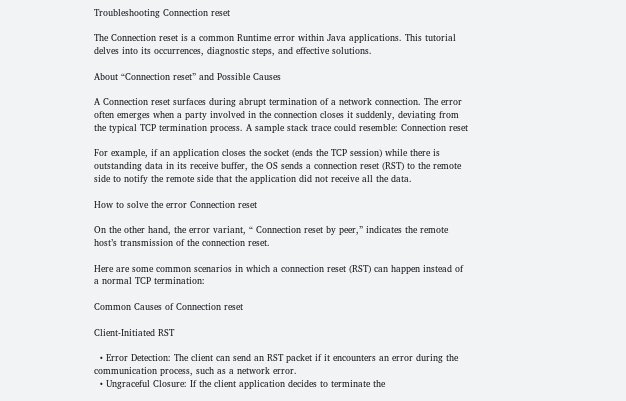Troubleshooting Connection reset

The Connection reset is a common Runtime error within Java applications. This tutorial delves into its occurrences, diagnostic steps, and effective solutions.

About “Connection reset” and Possible Causes

A Connection reset surfaces during abrupt termination of a network connection. The error often emerges when a party involved in the connection closes it suddenly, deviating from the typical TCP termination process. A sample stack trace could resemble: Connection reset

For example, if an application closes the socket (ends the TCP session) while there is outstanding data in its receive buffer, the OS sends a connection reset (RST) to the remote side to notify the remote side that the application did not receive all the data.

How to solve the error Connection reset

On the other hand, the error variant, “ Connection reset by peer,” indicates the remote host’s transmission of the connection reset.

Here are some common scenarios in which a connection reset (RST) can happen instead of a normal TCP termination:

Common Causes of Connection reset

Client-Initiated RST

  • Error Detection: The client can send an RST packet if it encounters an error during the communication process, such as a network error.
  • Ungraceful Closure: If the client application decides to terminate the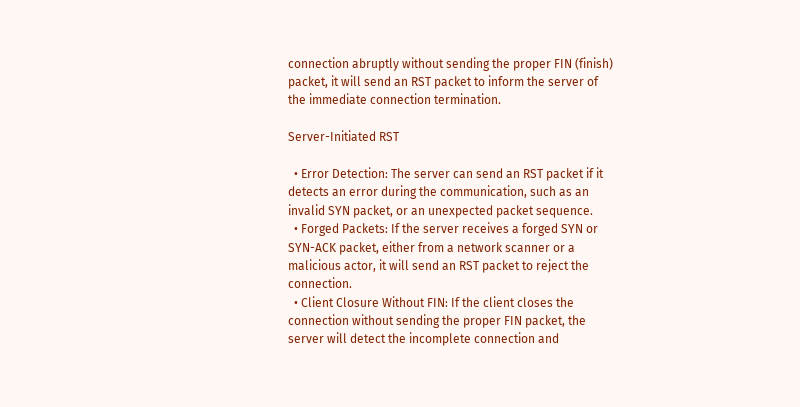connection abruptly without sending the proper FIN (finish) packet, it will send an RST packet to inform the server of the immediate connection termination.

Server-Initiated RST

  • Error Detection: The server can send an RST packet if it detects an error during the communication, such as an invalid SYN packet, or an unexpected packet sequence.
  • Forged Packets: If the server receives a forged SYN or SYN-ACK packet, either from a network scanner or a malicious actor, it will send an RST packet to reject the connection.
  • Client Closure Without FIN: If the client closes the connection without sending the proper FIN packet, the server will detect the incomplete connection and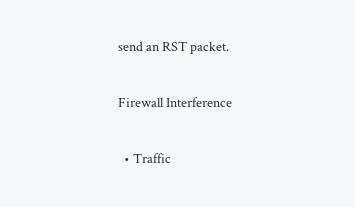send an RST packet.

Firewall Interference

  • Traffic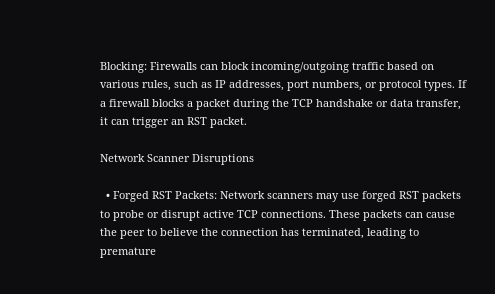Blocking: Firewalls can block incoming/outgoing traffic based on various rules, such as IP addresses, port numbers, or protocol types. If a firewall blocks a packet during the TCP handshake or data transfer, it can trigger an RST packet.

Network Scanner Disruptions

  • Forged RST Packets: Network scanners may use forged RST packets to probe or disrupt active TCP connections. These packets can cause the peer to believe the connection has terminated, leading to premature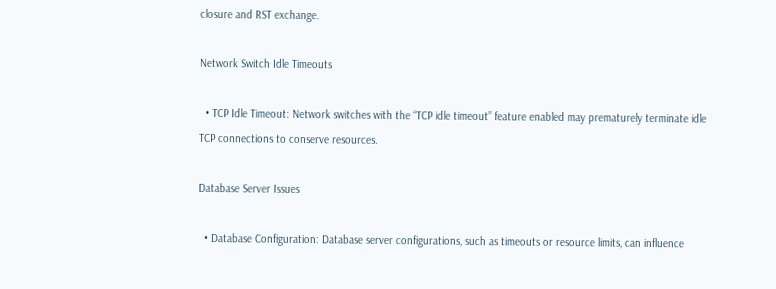closure and RST exchange.

Network Switch Idle Timeouts

  • TCP Idle Timeout: Network switches with the “TCP idle timeout” feature enabled may prematurely terminate idle TCP connections to conserve resources.

Database Server Issues

  • Database Configuration: Database server configurations, such as timeouts or resource limits, can influence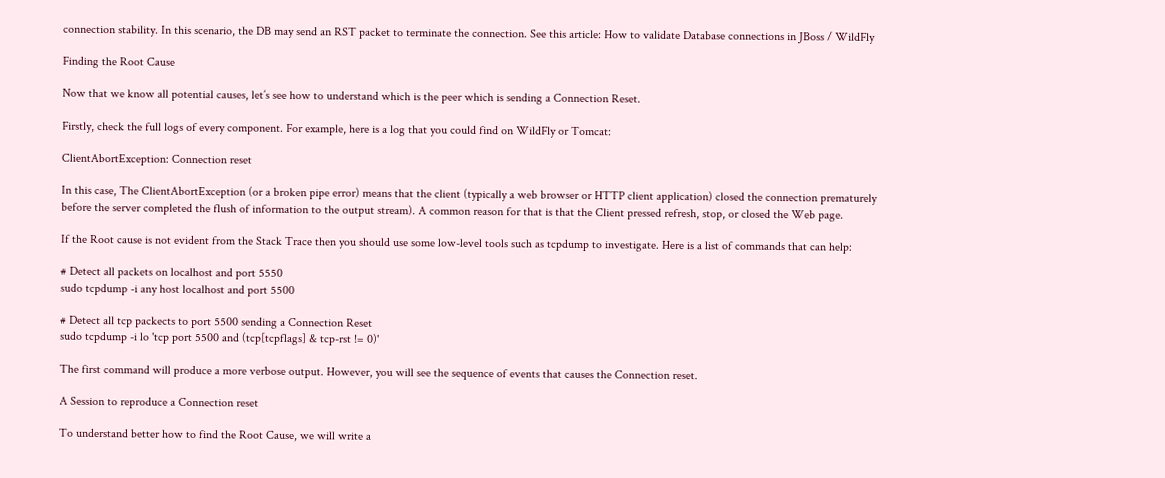connection stability. In this scenario, the DB may send an RST packet to terminate the connection. See this article: How to validate Database connections in JBoss / WildFly

Finding the Root Cause

Now that we know all potential causes, let’s see how to understand which is the peer which is sending a Connection Reset.

Firstly, check the full logs of every component. For example, here is a log that you could find on WildFly or Tomcat:

ClientAbortException: Connection reset

In this case, The ClientAbortException (or a broken pipe error) means that the client (typically a web browser or HTTP client application) closed the connection prematurely before the server completed the flush of information to the output stream). A common reason for that is that the Client pressed refresh, stop, or closed the Web page.

If the Root cause is not evident from the Stack Trace then you should use some low-level tools such as tcpdump to investigate. Here is a list of commands that can help:

# Detect all packets on localhost and port 5550
sudo tcpdump -i any host localhost and port 5500

# Detect all tcp packects to port 5500 sending a Connection Reset
sudo tcpdump -i lo 'tcp port 5500 and (tcp[tcpflags] & tcp-rst != 0)'

The first command will produce a more verbose output. However, you will see the sequence of events that causes the Connection reset.

A Session to reproduce a Connection reset

To understand better how to find the Root Cause, we will write a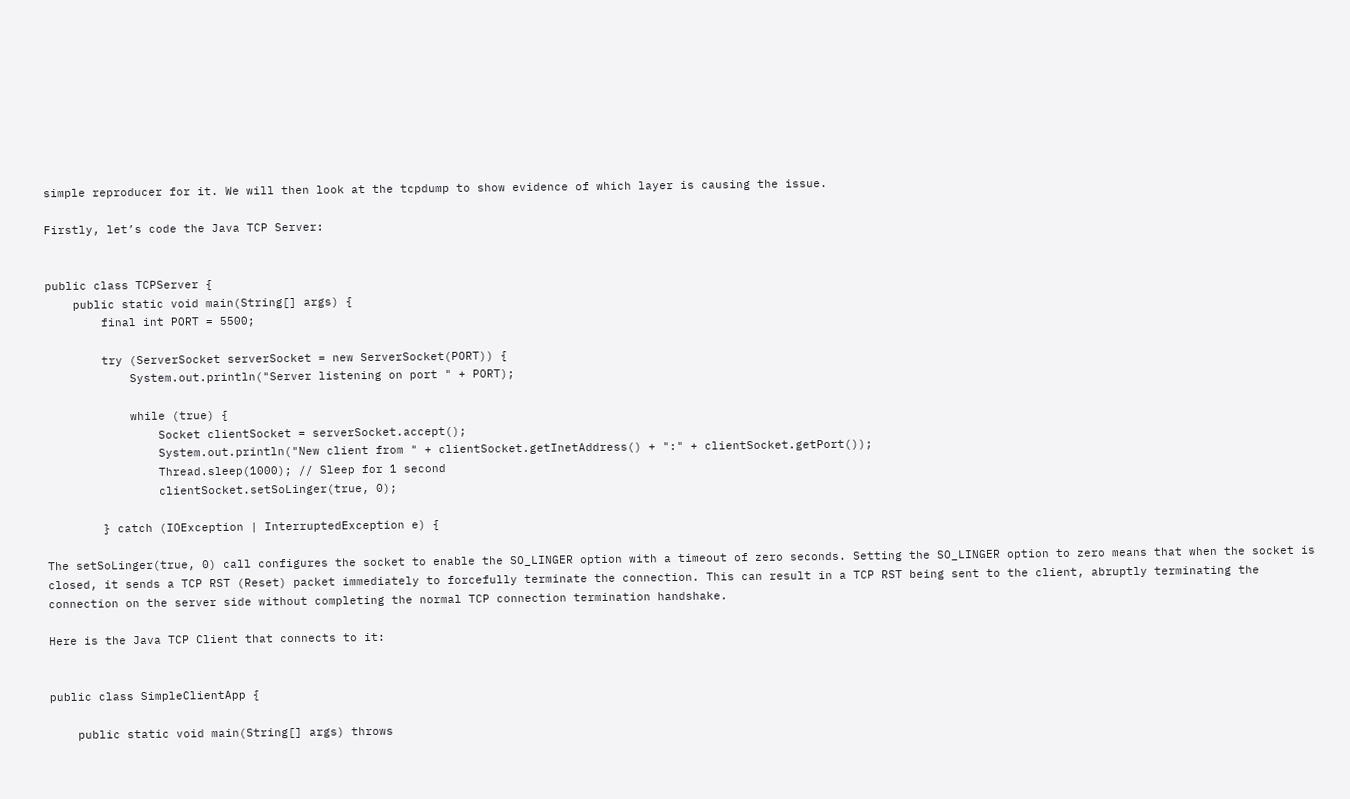simple reproducer for it. We will then look at the tcpdump to show evidence of which layer is causing the issue.

Firstly, let’s code the Java TCP Server:


public class TCPServer {
    public static void main(String[] args) {
        final int PORT = 5500;

        try (ServerSocket serverSocket = new ServerSocket(PORT)) {
            System.out.println("Server listening on port " + PORT);

            while (true) {
                Socket clientSocket = serverSocket.accept();
                System.out.println("New client from " + clientSocket.getInetAddress() + ":" + clientSocket.getPort());
                Thread.sleep(1000); // Sleep for 1 second
                clientSocket.setSoLinger(true, 0);

        } catch (IOException | InterruptedException e) {

The setSoLinger(true, 0) call configures the socket to enable the SO_LINGER option with a timeout of zero seconds. Setting the SO_LINGER option to zero means that when the socket is closed, it sends a TCP RST (Reset) packet immediately to forcefully terminate the connection. This can result in a TCP RST being sent to the client, abruptly terminating the connection on the server side without completing the normal TCP connection termination handshake.

Here is the Java TCP Client that connects to it:


public class SimpleClientApp {

    public static void main(String[] args) throws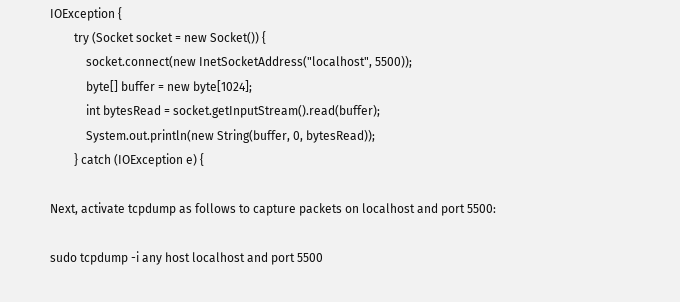IOException {
        try (Socket socket = new Socket()) {
            socket.connect(new InetSocketAddress("localhost", 5500));
            byte[] buffer = new byte[1024];
            int bytesRead = socket.getInputStream().read(buffer);
            System.out.println(new String(buffer, 0, bytesRead));
        } catch (IOException e) {

Next, activate tcpdump as follows to capture packets on localhost and port 5500:

sudo tcpdump -i any host localhost and port 5500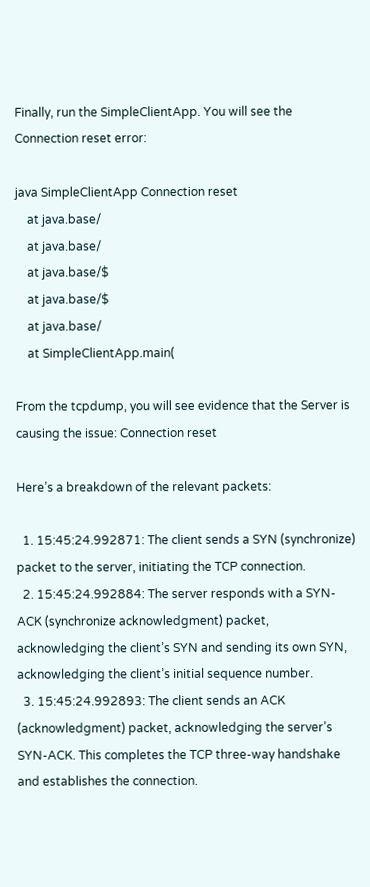Finally, run the SimpleClientApp. You will see the Connection reset error:

java SimpleClientApp Connection reset
    at java.base/
    at java.base/
    at java.base/$
    at java.base/$
    at java.base/
    at SimpleClientApp.main(

From the tcpdump, you will see evidence that the Server is causing the issue: Connection reset

Here’s a breakdown of the relevant packets:

  1. 15:45:24.992871: The client sends a SYN (synchronize) packet to the server, initiating the TCP connection.
  2. 15:45:24.992884: The server responds with a SYN-ACK (synchronize acknowledgment) packet, acknowledging the client’s SYN and sending its own SYN, acknowledging the client’s initial sequence number.
  3. 15:45:24.992893: The client sends an ACK (acknowledgment) packet, acknowledging the server’s SYN-ACK. This completes the TCP three-way handshake and establishes the connection.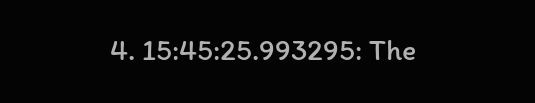4. 15:45:25.993295: The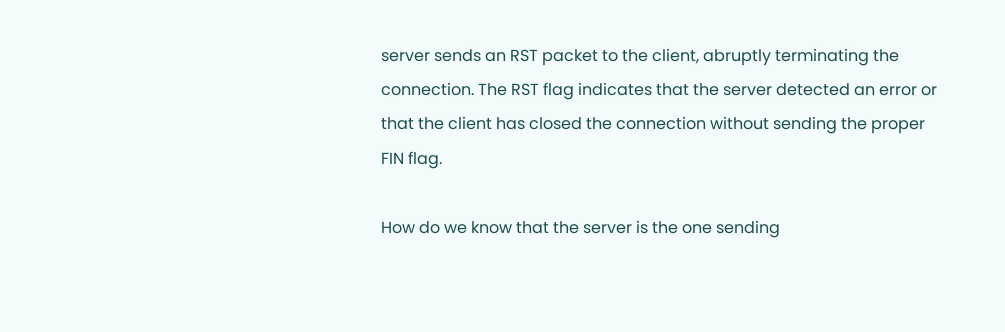server sends an RST packet to the client, abruptly terminating the connection. The RST flag indicates that the server detected an error or that the client has closed the connection without sending the proper FIN flag.

How do we know that the server is the one sending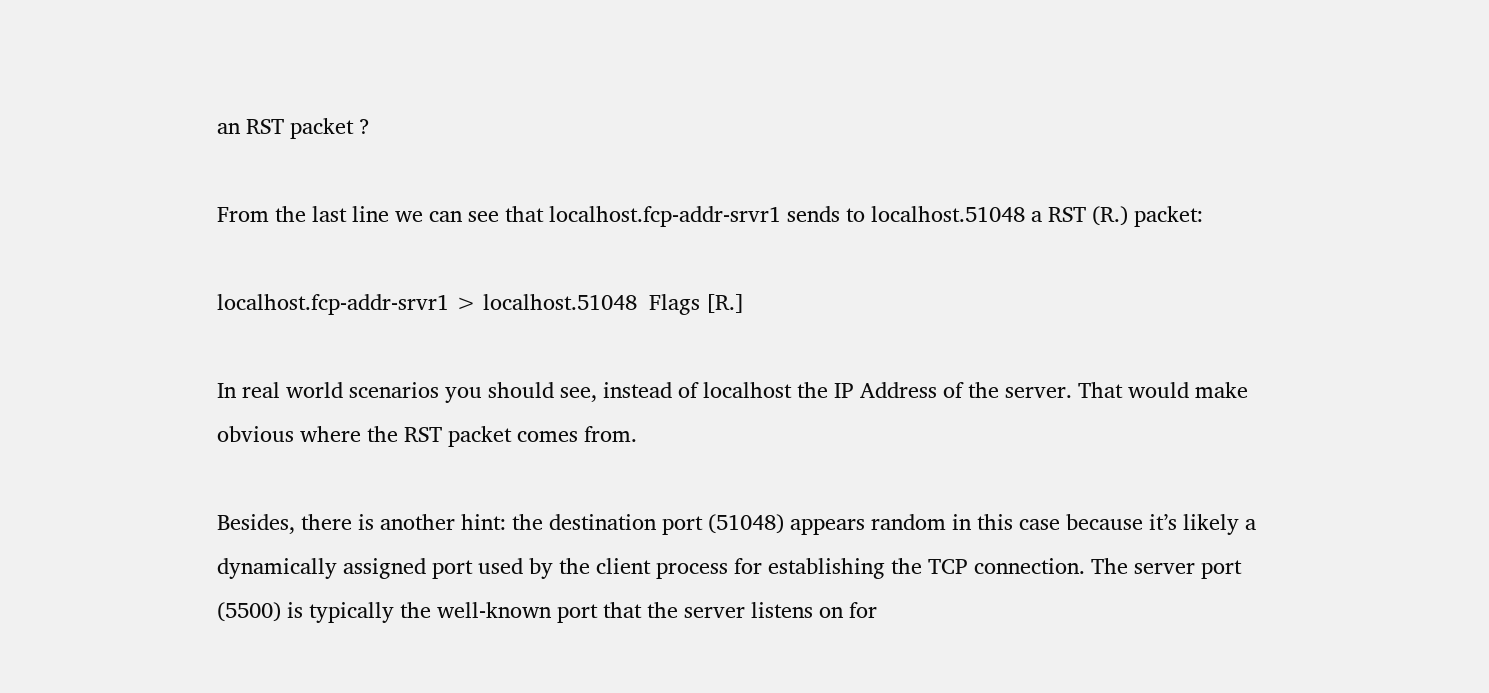an RST packet ?

From the last line we can see that localhost.fcp-addr-srvr1 sends to localhost.51048 a RST (R.) packet:

localhost.fcp-addr-srvr1 > localhost.51048  Flags [R.]

In real world scenarios you should see, instead of localhost the IP Address of the server. That would make obvious where the RST packet comes from.

Besides, there is another hint: the destination port (51048) appears random in this case because it’s likely a dynamically assigned port used by the client process for establishing the TCP connection. The server port (5500) is typically the well-known port that the server listens on for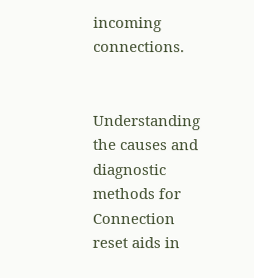incoming connections.


Understanding the causes and diagnostic methods for Connection reset aids in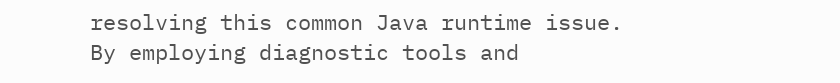resolving this common Java runtime issue. By employing diagnostic tools and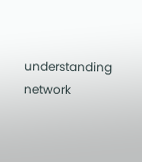understanding network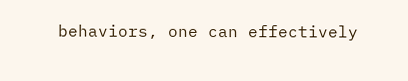behaviors, one can effectively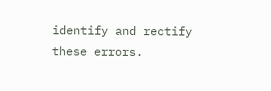identify and rectify these errors.